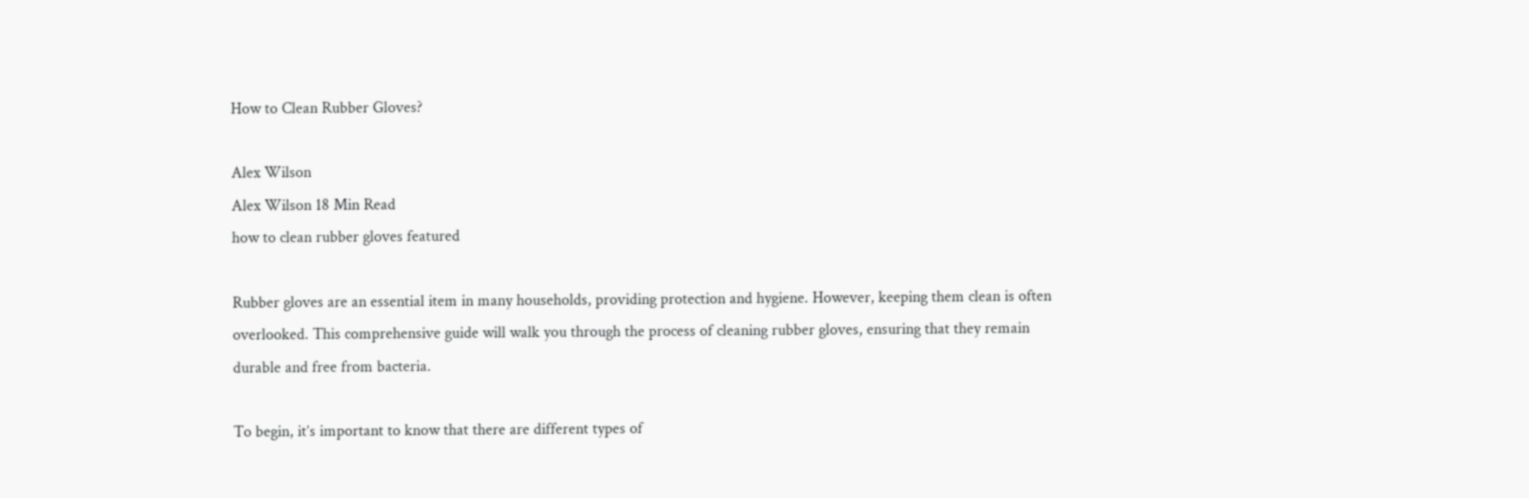How to Clean Rubber Gloves?

Alex Wilson
Alex Wilson 18 Min Read
how to clean rubber gloves featured

Rubber gloves are an essential item in many households, providing protection and hygiene. However, keeping them clean is often overlooked. This comprehensive guide will walk you through the process of cleaning rubber gloves, ensuring that they remain durable and free from bacteria.

To begin, it’s important to know that there are different types of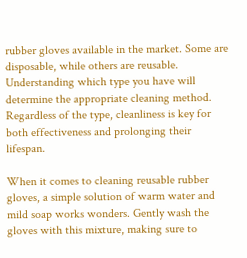rubber gloves available in the market. Some are disposable, while others are reusable. Understanding which type you have will determine the appropriate cleaning method. Regardless of the type, cleanliness is key for both effectiveness and prolonging their lifespan.

When it comes to cleaning reusable rubber gloves, a simple solution of warm water and mild soap works wonders. Gently wash the gloves with this mixture, making sure to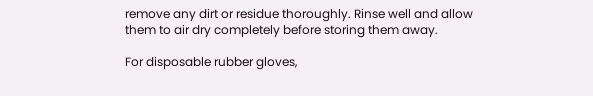remove any dirt or residue thoroughly. Rinse well and allow them to air dry completely before storing them away.

For disposable rubber gloves,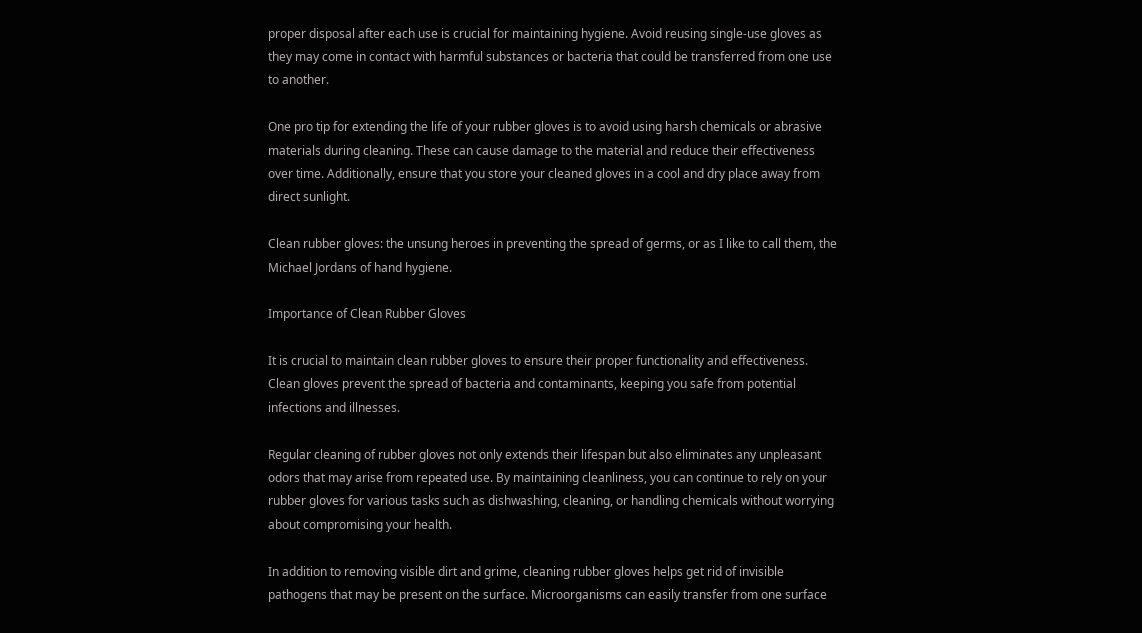proper disposal after each use is crucial for maintaining hygiene. Avoid reusing single-use gloves as they may come in contact with harmful substances or bacteria that could be transferred from one use to another.

One pro tip for extending the life of your rubber gloves is to avoid using harsh chemicals or abrasive materials during cleaning. These can cause damage to the material and reduce their effectiveness over time. Additionally, ensure that you store your cleaned gloves in a cool and dry place away from direct sunlight.

Clean rubber gloves: the unsung heroes in preventing the spread of germs, or as I like to call them, the Michael Jordans of hand hygiene.

Importance of Clean Rubber Gloves

It is crucial to maintain clean rubber gloves to ensure their proper functionality and effectiveness. Clean gloves prevent the spread of bacteria and contaminants, keeping you safe from potential infections and illnesses.

Regular cleaning of rubber gloves not only extends their lifespan but also eliminates any unpleasant odors that may arise from repeated use. By maintaining cleanliness, you can continue to rely on your rubber gloves for various tasks such as dishwashing, cleaning, or handling chemicals without worrying about compromising your health.

In addition to removing visible dirt and grime, cleaning rubber gloves helps get rid of invisible pathogens that may be present on the surface. Microorganisms can easily transfer from one surface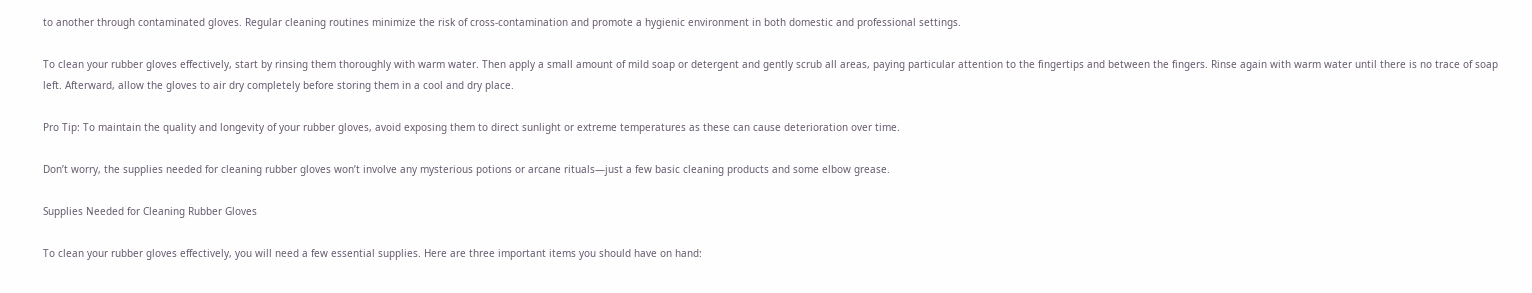to another through contaminated gloves. Regular cleaning routines minimize the risk of cross-contamination and promote a hygienic environment in both domestic and professional settings.

To clean your rubber gloves effectively, start by rinsing them thoroughly with warm water. Then apply a small amount of mild soap or detergent and gently scrub all areas, paying particular attention to the fingertips and between the fingers. Rinse again with warm water until there is no trace of soap left. Afterward, allow the gloves to air dry completely before storing them in a cool and dry place.

Pro Tip: To maintain the quality and longevity of your rubber gloves, avoid exposing them to direct sunlight or extreme temperatures as these can cause deterioration over time.

Don’t worry, the supplies needed for cleaning rubber gloves won’t involve any mysterious potions or arcane rituals—just a few basic cleaning products and some elbow grease.

Supplies Needed for Cleaning Rubber Gloves

To clean your rubber gloves effectively, you will need a few essential supplies. Here are three important items you should have on hand: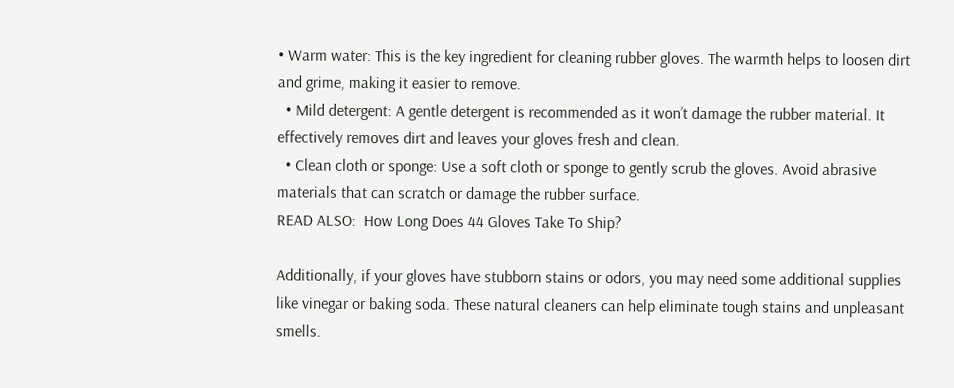• Warm water: This is the key ingredient for cleaning rubber gloves. The warmth helps to loosen dirt and grime, making it easier to remove.
  • Mild detergent: A gentle detergent is recommended as it won’t damage the rubber material. It effectively removes dirt and leaves your gloves fresh and clean.
  • Clean cloth or sponge: Use a soft cloth or sponge to gently scrub the gloves. Avoid abrasive materials that can scratch or damage the rubber surface.
READ ALSO:  How Long Does 44 Gloves Take To Ship?

Additionally, if your gloves have stubborn stains or odors, you may need some additional supplies like vinegar or baking soda. These natural cleaners can help eliminate tough stains and unpleasant smells.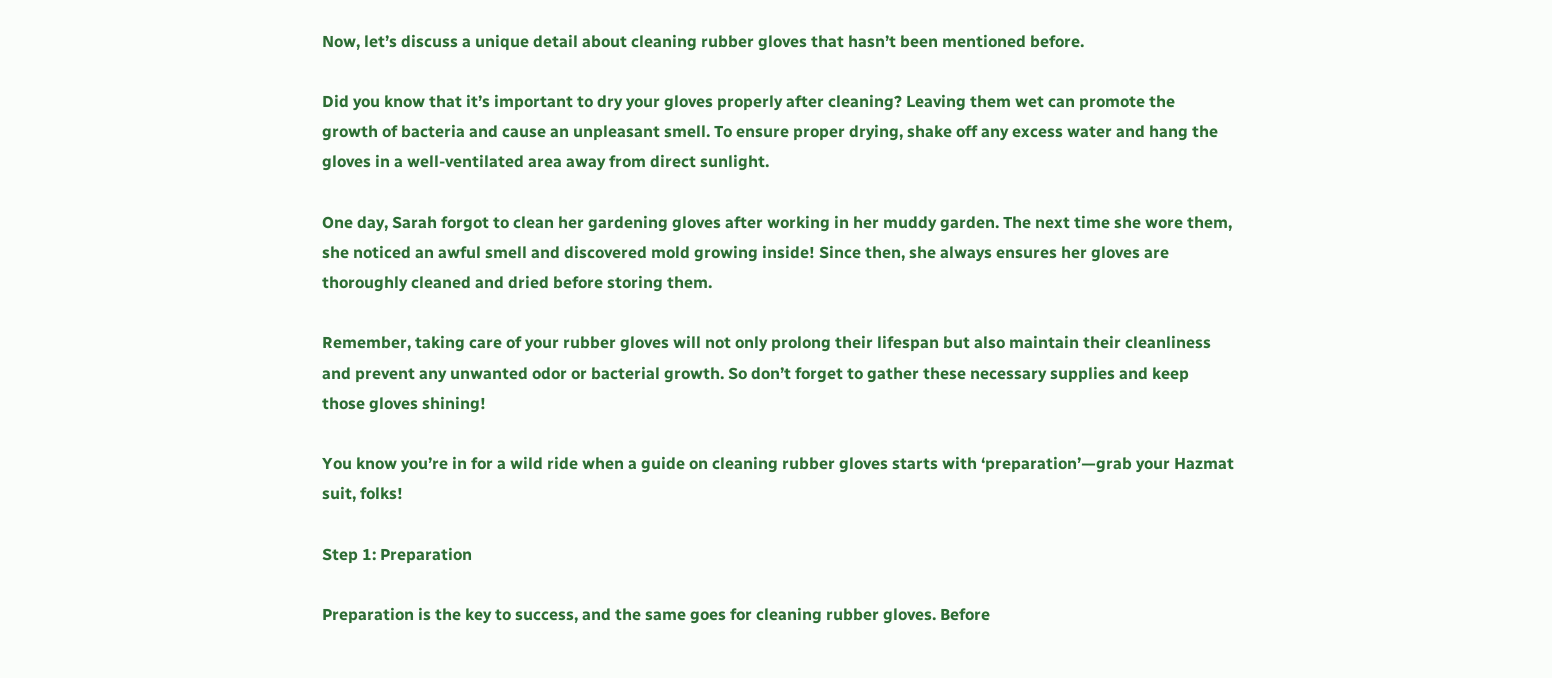Now, let’s discuss a unique detail about cleaning rubber gloves that hasn’t been mentioned before.

Did you know that it’s important to dry your gloves properly after cleaning? Leaving them wet can promote the growth of bacteria and cause an unpleasant smell. To ensure proper drying, shake off any excess water and hang the gloves in a well-ventilated area away from direct sunlight.

One day, Sarah forgot to clean her gardening gloves after working in her muddy garden. The next time she wore them, she noticed an awful smell and discovered mold growing inside! Since then, she always ensures her gloves are thoroughly cleaned and dried before storing them.

Remember, taking care of your rubber gloves will not only prolong their lifespan but also maintain their cleanliness and prevent any unwanted odor or bacterial growth. So don’t forget to gather these necessary supplies and keep those gloves shining!

You know you’re in for a wild ride when a guide on cleaning rubber gloves starts with ‘preparation’—grab your Hazmat suit, folks!

Step 1: Preparation

Preparation is the key to success, and the same goes for cleaning rubber gloves. Before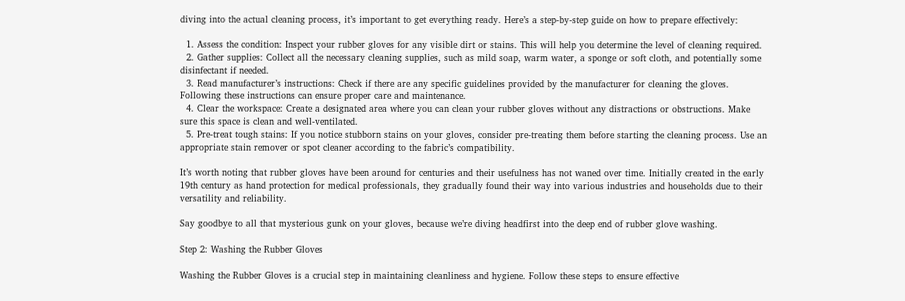diving into the actual cleaning process, it’s important to get everything ready. Here’s a step-by-step guide on how to prepare effectively:

  1. Assess the condition: Inspect your rubber gloves for any visible dirt or stains. This will help you determine the level of cleaning required.
  2. Gather supplies: Collect all the necessary cleaning supplies, such as mild soap, warm water, a sponge or soft cloth, and potentially some disinfectant if needed.
  3. Read manufacturer’s instructions: Check if there are any specific guidelines provided by the manufacturer for cleaning the gloves. Following these instructions can ensure proper care and maintenance.
  4. Clear the workspace: Create a designated area where you can clean your rubber gloves without any distractions or obstructions. Make sure this space is clean and well-ventilated.
  5. Pre-treat tough stains: If you notice stubborn stains on your gloves, consider pre-treating them before starting the cleaning process. Use an appropriate stain remover or spot cleaner according to the fabric’s compatibility.

It’s worth noting that rubber gloves have been around for centuries and their usefulness has not waned over time. Initially created in the early 19th century as hand protection for medical professionals, they gradually found their way into various industries and households due to their versatility and reliability.

Say goodbye to all that mysterious gunk on your gloves, because we’re diving headfirst into the deep end of rubber glove washing.

Step 2: Washing the Rubber Gloves

Washing the Rubber Gloves is a crucial step in maintaining cleanliness and hygiene. Follow these steps to ensure effective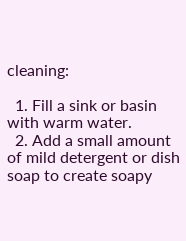cleaning:

  1. Fill a sink or basin with warm water.
  2. Add a small amount of mild detergent or dish soap to create soapy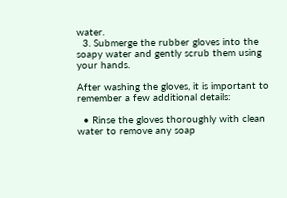water.
  3. Submerge the rubber gloves into the soapy water and gently scrub them using your hands.

After washing the gloves, it is important to remember a few additional details:

  • Rinse the gloves thoroughly with clean water to remove any soap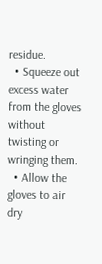residue.
  • Squeeze out excess water from the gloves without twisting or wringing them.
  • Allow the gloves to air dry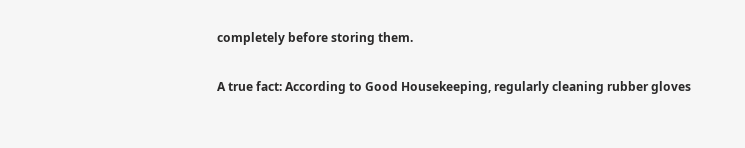completely before storing them.

A true fact: According to Good Housekeeping, regularly cleaning rubber gloves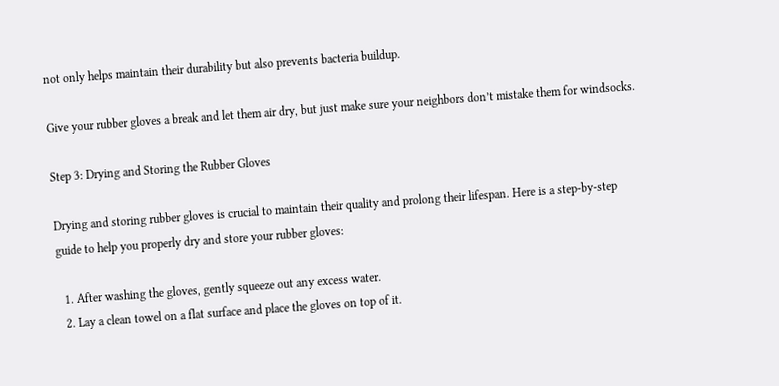not only helps maintain their durability but also prevents bacteria buildup.

Give your rubber gloves a break and let them air dry, but just make sure your neighbors don’t mistake them for windsocks.

Step 3: Drying and Storing the Rubber Gloves

Drying and storing rubber gloves is crucial to maintain their quality and prolong their lifespan. Here is a step-by-step guide to help you properly dry and store your rubber gloves:

  1. After washing the gloves, gently squeeze out any excess water.
  2. Lay a clean towel on a flat surface and place the gloves on top of it.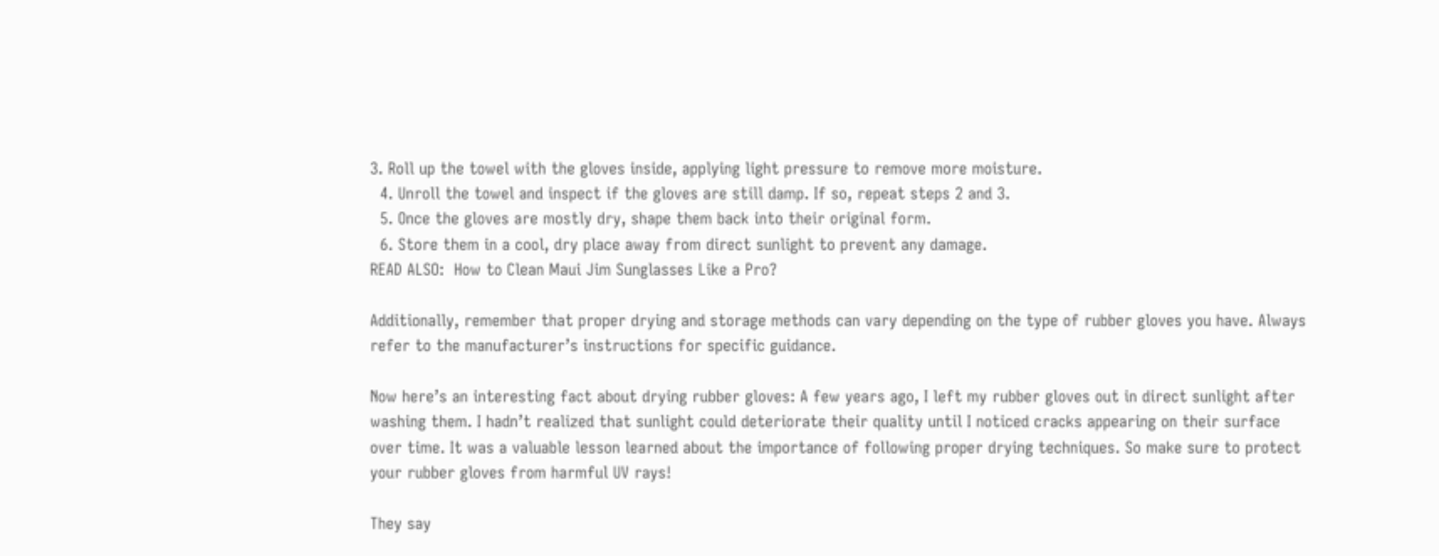3. Roll up the towel with the gloves inside, applying light pressure to remove more moisture.
  4. Unroll the towel and inspect if the gloves are still damp. If so, repeat steps 2 and 3.
  5. Once the gloves are mostly dry, shape them back into their original form.
  6. Store them in a cool, dry place away from direct sunlight to prevent any damage.
READ ALSO:  How to Clean Maui Jim Sunglasses Like a Pro?

Additionally, remember that proper drying and storage methods can vary depending on the type of rubber gloves you have. Always refer to the manufacturer’s instructions for specific guidance.

Now here’s an interesting fact about drying rubber gloves: A few years ago, I left my rubber gloves out in direct sunlight after washing them. I hadn’t realized that sunlight could deteriorate their quality until I noticed cracks appearing on their surface over time. It was a valuable lesson learned about the importance of following proper drying techniques. So make sure to protect your rubber gloves from harmful UV rays!

They say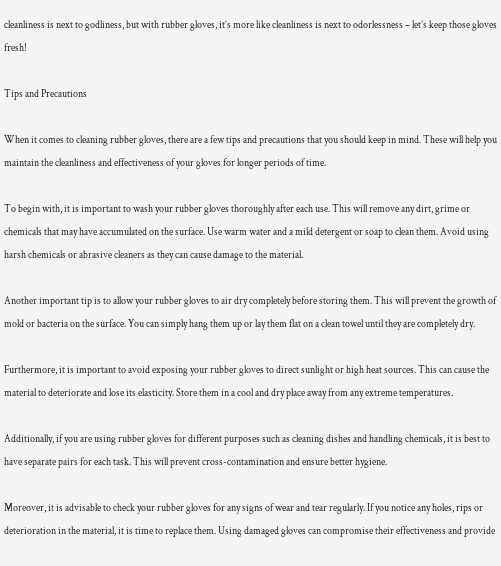cleanliness is next to godliness, but with rubber gloves, it’s more like cleanliness is next to odorlessness – let’s keep those gloves fresh!

Tips and Precautions

When it comes to cleaning rubber gloves, there are a few tips and precautions that you should keep in mind. These will help you maintain the cleanliness and effectiveness of your gloves for longer periods of time.

To begin with, it is important to wash your rubber gloves thoroughly after each use. This will remove any dirt, grime or chemicals that may have accumulated on the surface. Use warm water and a mild detergent or soap to clean them. Avoid using harsh chemicals or abrasive cleaners as they can cause damage to the material.

Another important tip is to allow your rubber gloves to air dry completely before storing them. This will prevent the growth of mold or bacteria on the surface. You can simply hang them up or lay them flat on a clean towel until they are completely dry.

Furthermore, it is important to avoid exposing your rubber gloves to direct sunlight or high heat sources. This can cause the material to deteriorate and lose its elasticity. Store them in a cool and dry place away from any extreme temperatures.

Additionally, if you are using rubber gloves for different purposes such as cleaning dishes and handling chemicals, it is best to have separate pairs for each task. This will prevent cross-contamination and ensure better hygiene.

Moreover, it is advisable to check your rubber gloves for any signs of wear and tear regularly. If you notice any holes, rips or deterioration in the material, it is time to replace them. Using damaged gloves can compromise their effectiveness and provide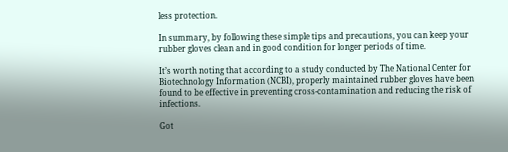less protection.

In summary, by following these simple tips and precautions, you can keep your rubber gloves clean and in good condition for longer periods of time.

It’s worth noting that according to a study conducted by The National Center for Biotechnology Information (NCBI), properly maintained rubber gloves have been found to be effective in preventing cross-contamination and reducing the risk of infections.

Got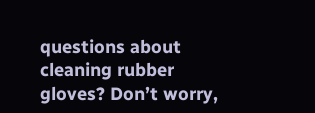questions about cleaning rubber gloves? Don’t worry,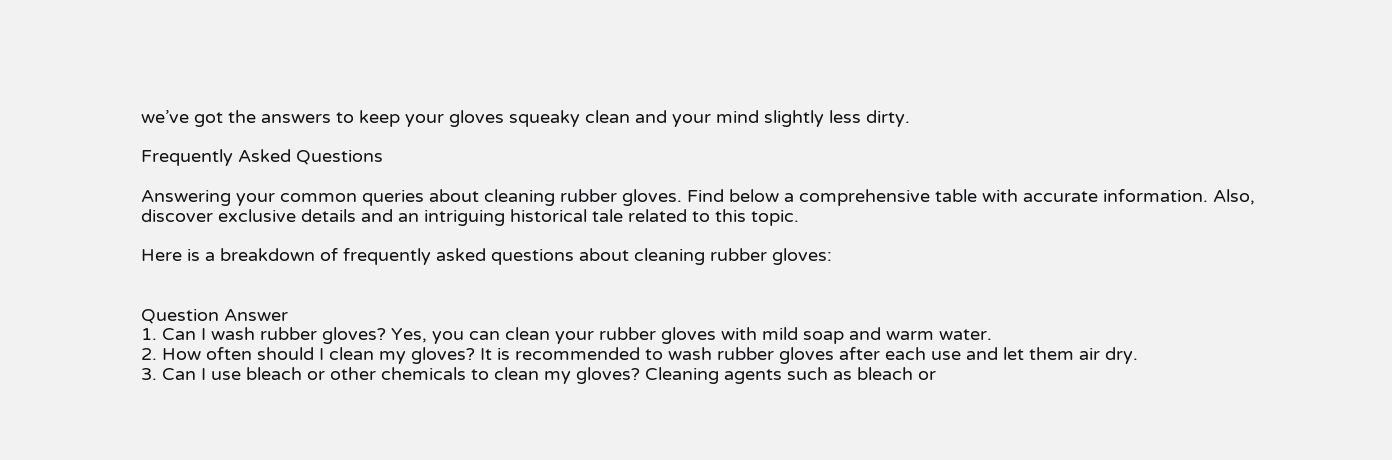we’ve got the answers to keep your gloves squeaky clean and your mind slightly less dirty.

Frequently Asked Questions

Answering your common queries about cleaning rubber gloves. Find below a comprehensive table with accurate information. Also, discover exclusive details and an intriguing historical tale related to this topic.

Here is a breakdown of frequently asked questions about cleaning rubber gloves:


Question Answer
1. Can I wash rubber gloves? Yes, you can clean your rubber gloves with mild soap and warm water.
2. How often should I clean my gloves? It is recommended to wash rubber gloves after each use and let them air dry.
3. Can I use bleach or other chemicals to clean my gloves? Cleaning agents such as bleach or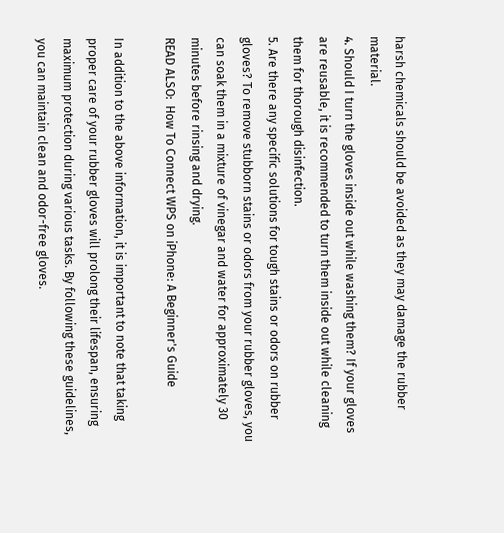harsh chemicals should be avoided as they may damage the rubber material.
4. Should I turn the gloves inside out while washing them? If your gloves are reusable, it is recommended to turn them inside out while cleaning them for thorough disinfection.
5. Are there any specific solutions for tough stains or odors on rubber gloves? To remove stubborn stains or odors from your rubber gloves, you can soak them in a mixture of vinegar and water for approximately 30 minutes before rinsing and drying.
READ ALSO:  How To Connect WPS on iPhone: A Beginner's Guide

In addition to the above information, it is important to note that taking proper care of your rubber gloves will prolong their lifespan, ensuring maximum protection during various tasks. By following these guidelines, you can maintain clean and odor-free gloves.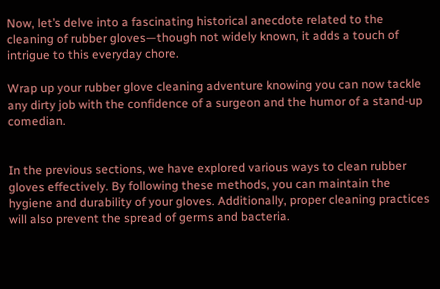Now, let’s delve into a fascinating historical anecdote related to the cleaning of rubber gloves—though not widely known, it adds a touch of intrigue to this everyday chore.

Wrap up your rubber glove cleaning adventure knowing you can now tackle any dirty job with the confidence of a surgeon and the humor of a stand-up comedian.


In the previous sections, we have explored various ways to clean rubber gloves effectively. By following these methods, you can maintain the hygiene and durability of your gloves. Additionally, proper cleaning practices will also prevent the spread of germs and bacteria.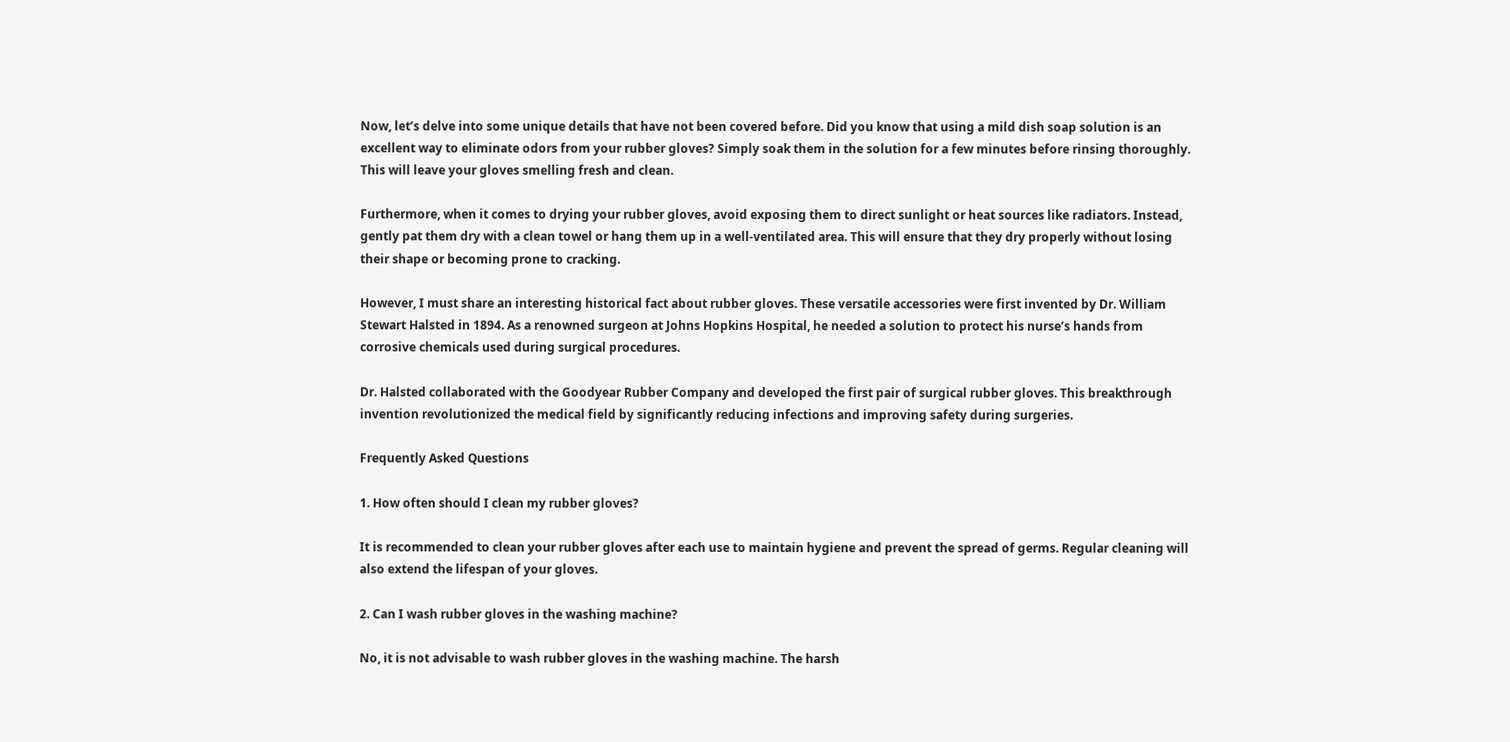Now, let’s delve into some unique details that have not been covered before. Did you know that using a mild dish soap solution is an excellent way to eliminate odors from your rubber gloves? Simply soak them in the solution for a few minutes before rinsing thoroughly. This will leave your gloves smelling fresh and clean.

Furthermore, when it comes to drying your rubber gloves, avoid exposing them to direct sunlight or heat sources like radiators. Instead, gently pat them dry with a clean towel or hang them up in a well-ventilated area. This will ensure that they dry properly without losing their shape or becoming prone to cracking.

However, I must share an interesting historical fact about rubber gloves. These versatile accessories were first invented by Dr. William Stewart Halsted in 1894. As a renowned surgeon at Johns Hopkins Hospital, he needed a solution to protect his nurse’s hands from corrosive chemicals used during surgical procedures.

Dr. Halsted collaborated with the Goodyear Rubber Company and developed the first pair of surgical rubber gloves. This breakthrough invention revolutionized the medical field by significantly reducing infections and improving safety during surgeries.

Frequently Asked Questions

1. How often should I clean my rubber gloves?

It is recommended to clean your rubber gloves after each use to maintain hygiene and prevent the spread of germs. Regular cleaning will also extend the lifespan of your gloves.

2. Can I wash rubber gloves in the washing machine?

No, it is not advisable to wash rubber gloves in the washing machine. The harsh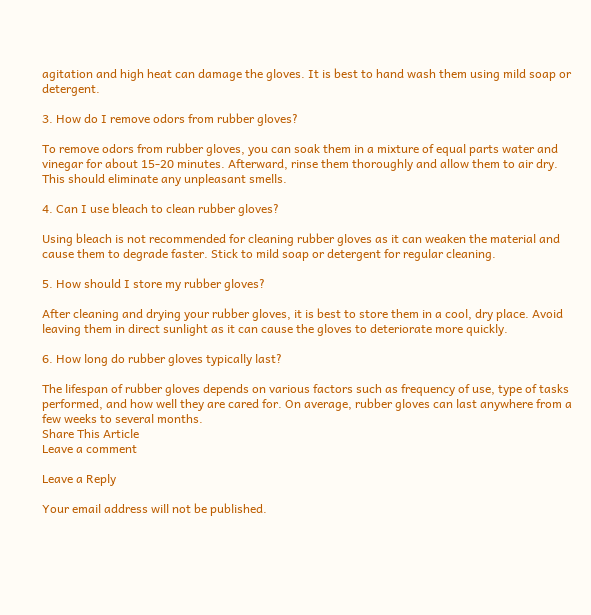agitation and high heat can damage the gloves. It is best to hand wash them using mild soap or detergent.

3. How do I remove odors from rubber gloves?

To remove odors from rubber gloves, you can soak them in a mixture of equal parts water and vinegar for about 15-20 minutes. Afterward, rinse them thoroughly and allow them to air dry. This should eliminate any unpleasant smells.

4. Can I use bleach to clean rubber gloves?

Using bleach is not recommended for cleaning rubber gloves as it can weaken the material and cause them to degrade faster. Stick to mild soap or detergent for regular cleaning.

5. How should I store my rubber gloves?

After cleaning and drying your rubber gloves, it is best to store them in a cool, dry place. Avoid leaving them in direct sunlight as it can cause the gloves to deteriorate more quickly.

6. How long do rubber gloves typically last?

The lifespan of rubber gloves depends on various factors such as frequency of use, type of tasks performed, and how well they are cared for. On average, rubber gloves can last anywhere from a few weeks to several months.
Share This Article
Leave a comment

Leave a Reply

Your email address will not be published.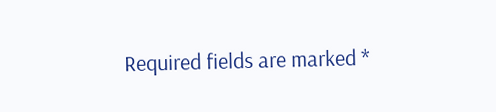Required fields are marked *